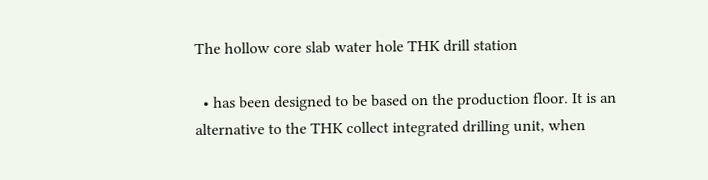The hollow core slab water hole THK drill station

  • has been designed to be based on the production floor. It is an alternative to the THK collect integrated drilling unit, when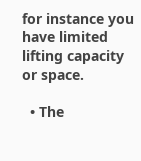for instance you have limited lifting capacity or space.

  • The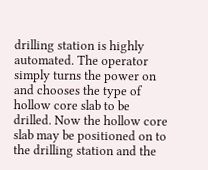drilling station is highly automated. The operator simply turns the power on and chooses the type of hollow core slab to be drilled. Now the hollow core slab may be positioned on to the drilling station and the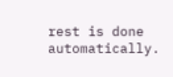rest is done automatically.